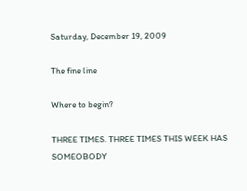Saturday, December 19, 2009

The fine line

Where to begin?

THREE TIMES. THREE TIMES THIS WEEK HAS SOMEOBODY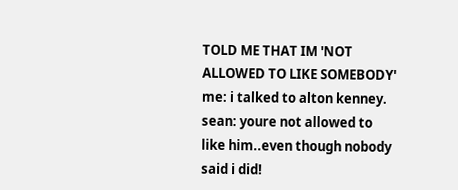TOLD ME THAT IM 'NOT ALLOWED TO LIKE SOMEBODY' me: i talked to alton kenney. sean: youre not allowed to like him..even though nobody said i did!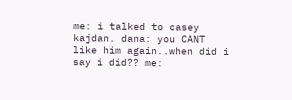me: i talked to casey kajdan. dana: you CANT like him again..when did i say i did?? me: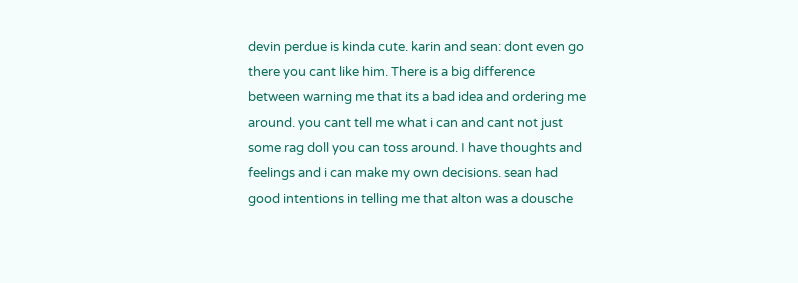devin perdue is kinda cute. karin and sean: dont even go there you cant like him. There is a big difference between warning me that its a bad idea and ordering me around. you cant tell me what i can and cant not just some rag doll you can toss around. I have thoughts and feelings and i can make my own decisions. sean had good intentions in telling me that alton was a dousche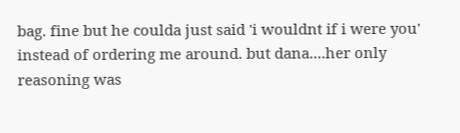bag. fine but he coulda just said 'i wouldnt if i were you' instead of ordering me around. but dana....her only reasoning was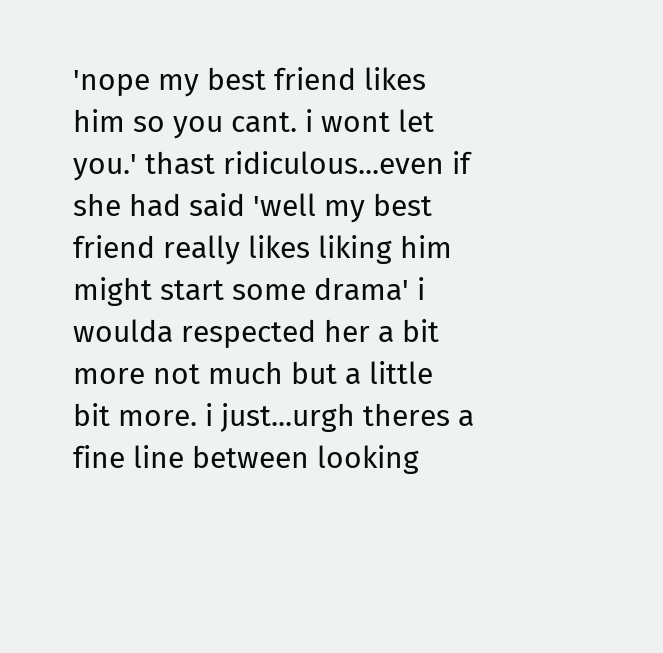'nope my best friend likes him so you cant. i wont let you.' thast ridiculous...even if she had said 'well my best friend really likes liking him might start some drama' i woulda respected her a bit more not much but a little bit more. i just...urgh theres a fine line between looking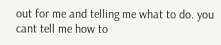out for me and telling me what to do. you cant tell me how to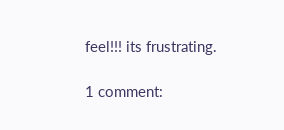feel!!! its frustrating.

1 comment: